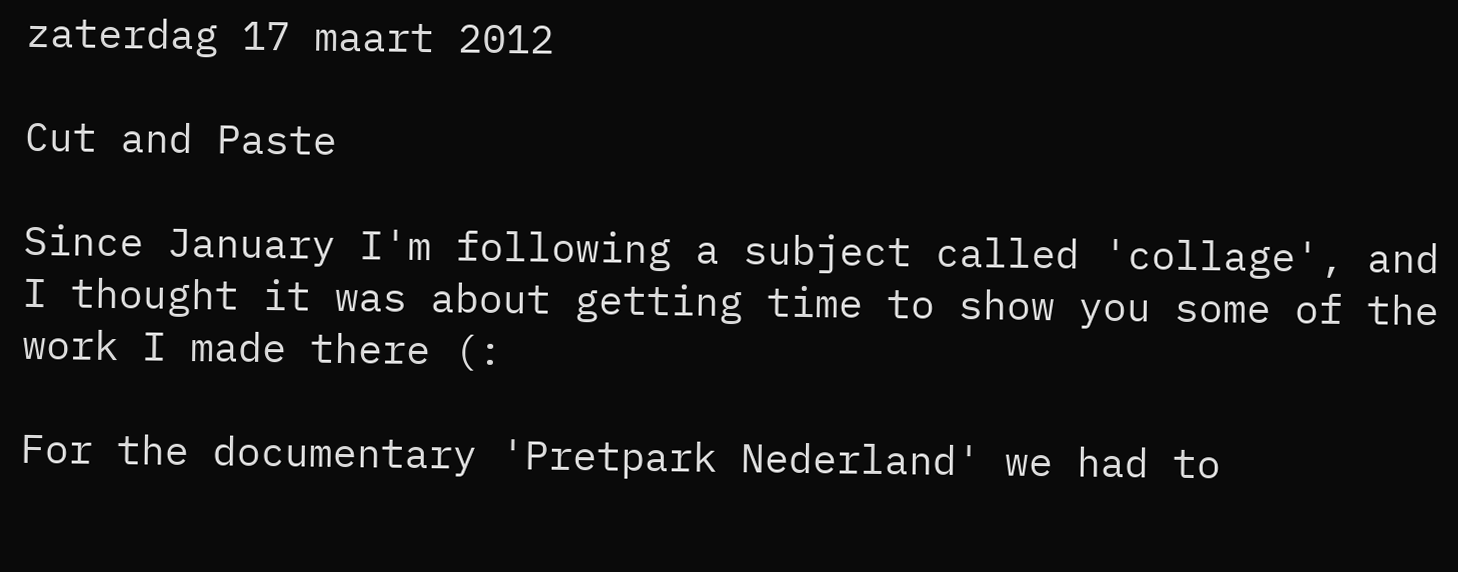zaterdag 17 maart 2012

Cut and Paste

Since January I'm following a subject called 'collage', and I thought it was about getting time to show you some of the work I made there (:

For the documentary 'Pretpark Nederland' we had to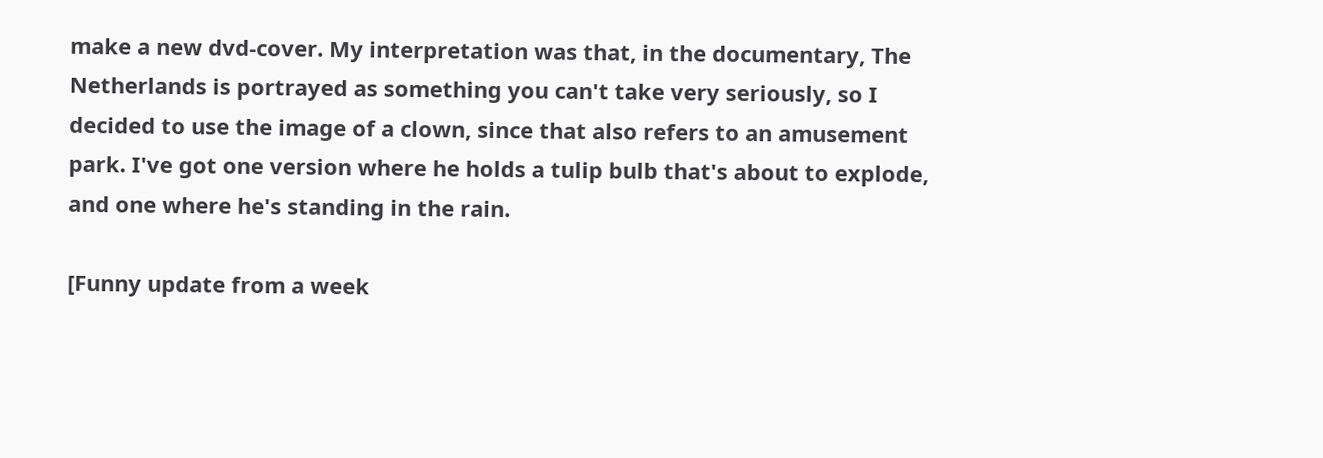make a new dvd-cover. My interpretation was that, in the documentary, The Netherlands is portrayed as something you can't take very seriously, so I decided to use the image of a clown, since that also refers to an amusement park. I've got one version where he holds a tulip bulb that's about to explode, and one where he's standing in the rain.

[Funny update from a week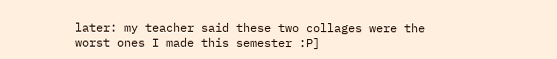later: my teacher said these two collages were the worst ones I made this semester :P]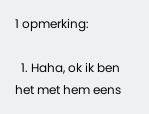1 opmerking:

  1. Haha, ok ik ben het met hem eens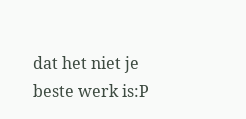dat het niet je beste werk is:P